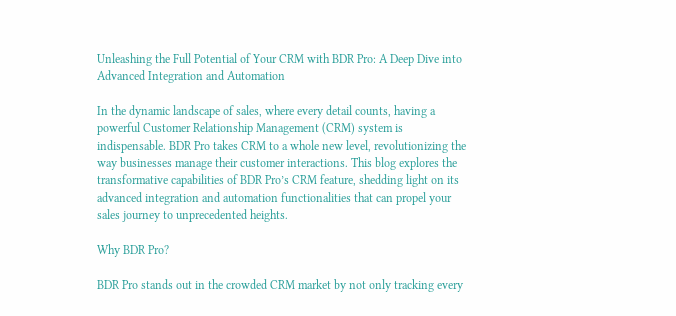Unleashing the Full Potential of Your CRM with BDR Pro: A Deep Dive into Advanced Integration and Automation

In the dynamic landscape of sales, where every detail counts, having a powerful Customer Relationship Management (CRM) system is indispensable. BDR Pro takes CRM to a whole new level, revolutionizing the way businesses manage their customer interactions. This blog explores the transformative capabilities of BDR Pro’s CRM feature, shedding light on its advanced integration and automation functionalities that can propel your sales journey to unprecedented heights.

Why BDR Pro?

BDR Pro stands out in the crowded CRM market by not only tracking every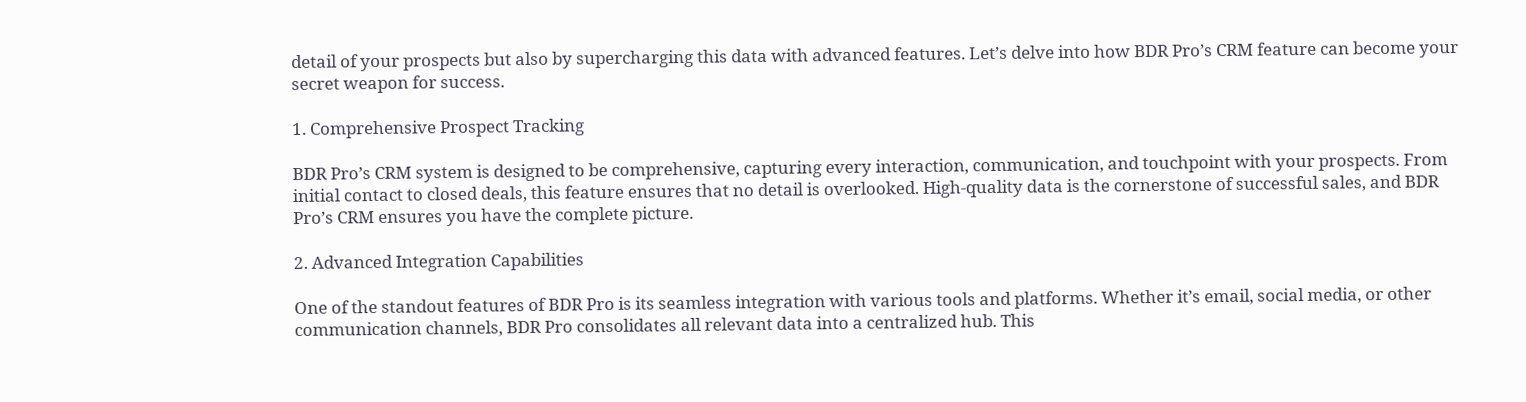detail of your prospects but also by supercharging this data with advanced features. Let’s delve into how BDR Pro’s CRM feature can become your secret weapon for success.

1. Comprehensive Prospect Tracking

BDR Pro’s CRM system is designed to be comprehensive, capturing every interaction, communication, and touchpoint with your prospects. From initial contact to closed deals, this feature ensures that no detail is overlooked. High-quality data is the cornerstone of successful sales, and BDR Pro’s CRM ensures you have the complete picture.

2. Advanced Integration Capabilities

One of the standout features of BDR Pro is its seamless integration with various tools and platforms. Whether it’s email, social media, or other communication channels, BDR Pro consolidates all relevant data into a centralized hub. This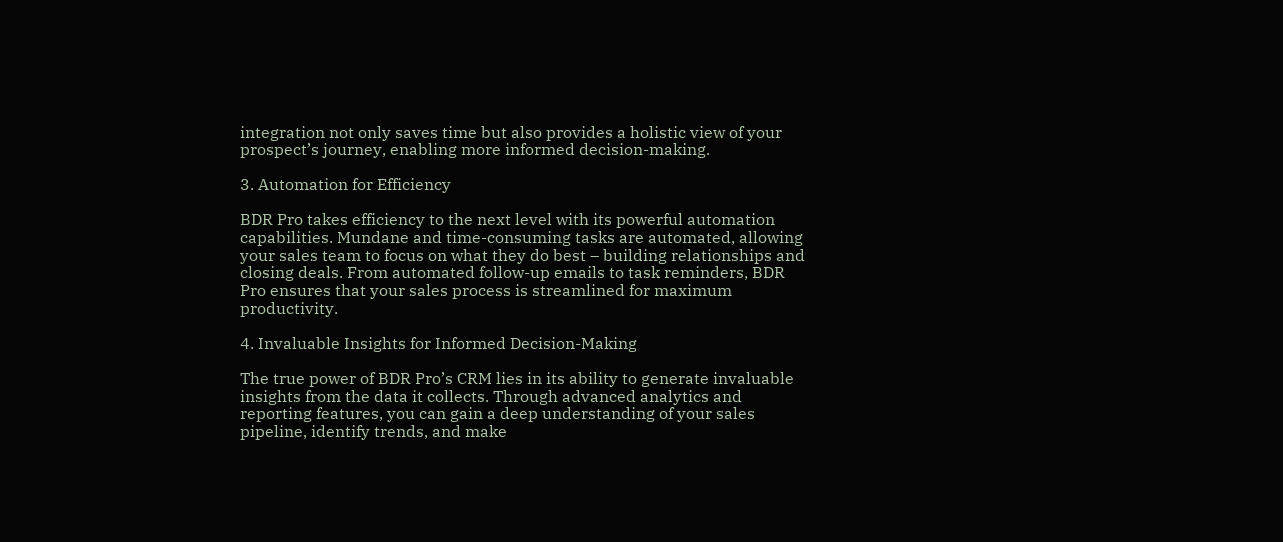integration not only saves time but also provides a holistic view of your prospect’s journey, enabling more informed decision-making.

3. Automation for Efficiency

BDR Pro takes efficiency to the next level with its powerful automation capabilities. Mundane and time-consuming tasks are automated, allowing your sales team to focus on what they do best – building relationships and closing deals. From automated follow-up emails to task reminders, BDR Pro ensures that your sales process is streamlined for maximum productivity.

4. Invaluable Insights for Informed Decision-Making

The true power of BDR Pro’s CRM lies in its ability to generate invaluable insights from the data it collects. Through advanced analytics and reporting features, you can gain a deep understanding of your sales pipeline, identify trends, and make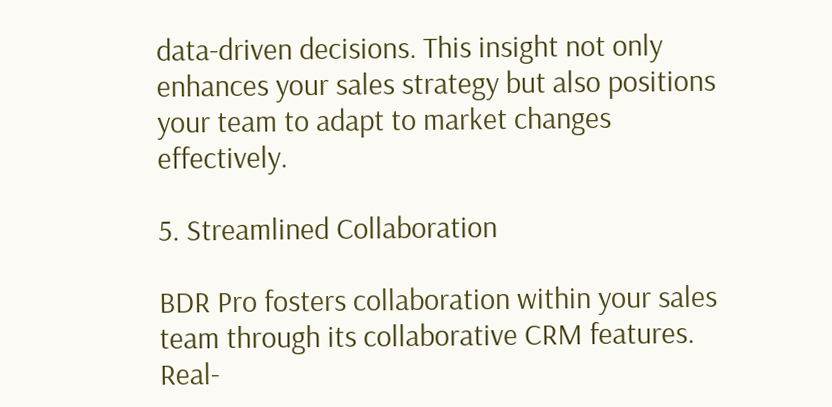data-driven decisions. This insight not only enhances your sales strategy but also positions your team to adapt to market changes effectively.

5. Streamlined Collaboration

BDR Pro fosters collaboration within your sales team through its collaborative CRM features. Real-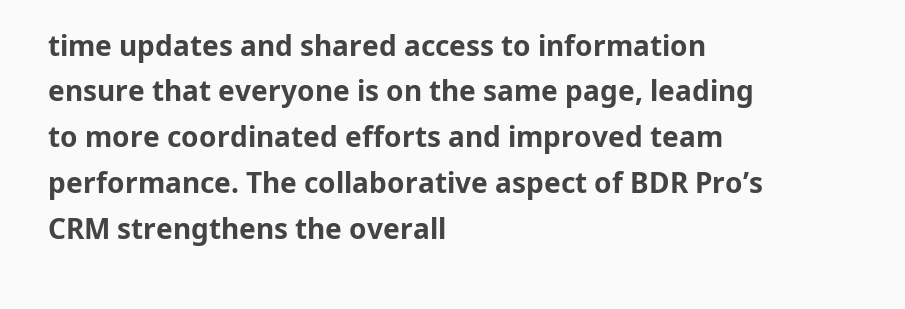time updates and shared access to information ensure that everyone is on the same page, leading to more coordinated efforts and improved team performance. The collaborative aspect of BDR Pro’s CRM strengthens the overall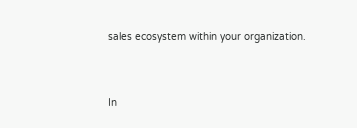sales ecosystem within your organization.


In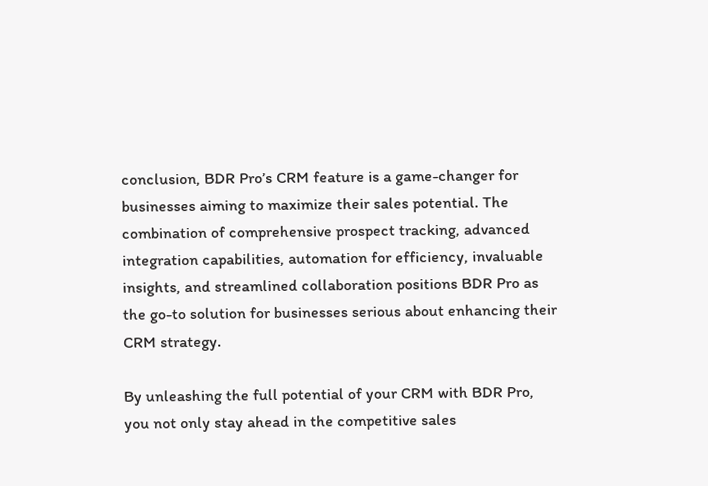conclusion, BDR Pro’s CRM feature is a game-changer for businesses aiming to maximize their sales potential. The combination of comprehensive prospect tracking, advanced integration capabilities, automation for efficiency, invaluable insights, and streamlined collaboration positions BDR Pro as the go-to solution for businesses serious about enhancing their CRM strategy.

By unleashing the full potential of your CRM with BDR Pro, you not only stay ahead in the competitive sales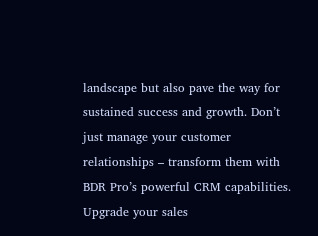landscape but also pave the way for sustained success and growth. Don’t just manage your customer relationships – transform them with BDR Pro’s powerful CRM capabilities. Upgrade your sales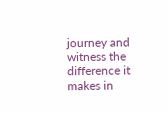journey and witness the difference it makes in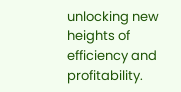unlocking new heights of efficiency and profitability.